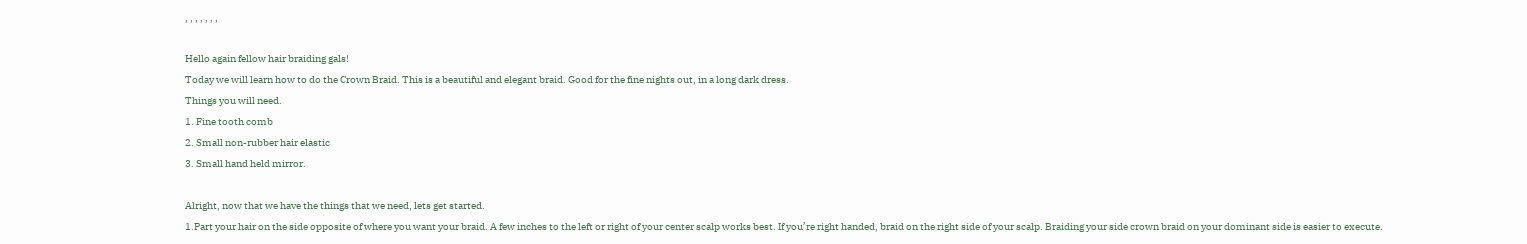, , , , , , ,

Hello again fellow hair braiding gals!
Today we will learn how to do the Crown Braid. This is a beautiful and elegant braid. Good for the fine nights out, in a long dark dress.
Things you will need.
1. Fine tooth comb
2. Small non-rubber hair elastic
3. Small hand held mirror.

Alright, now that we have the things that we need, lets get started.
1.Part your hair on the side opposite of where you want your braid. A few inches to the left or right of your center scalp works best. If you’re right handed, braid on the right side of your scalp. Braiding your side crown braid on your dominant side is easier to execute.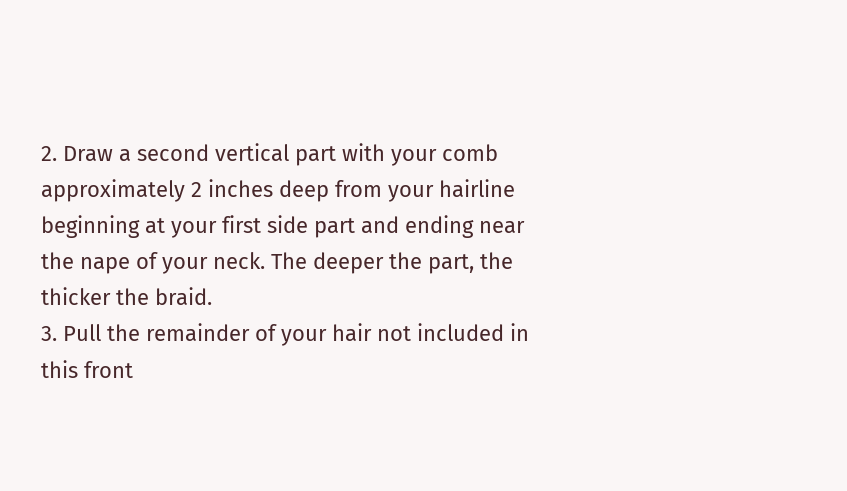2. Draw a second vertical part with your comb approximately 2 inches deep from your hairline beginning at your first side part and ending near the nape of your neck. The deeper the part, the thicker the braid.
3. Pull the remainder of your hair not included in this front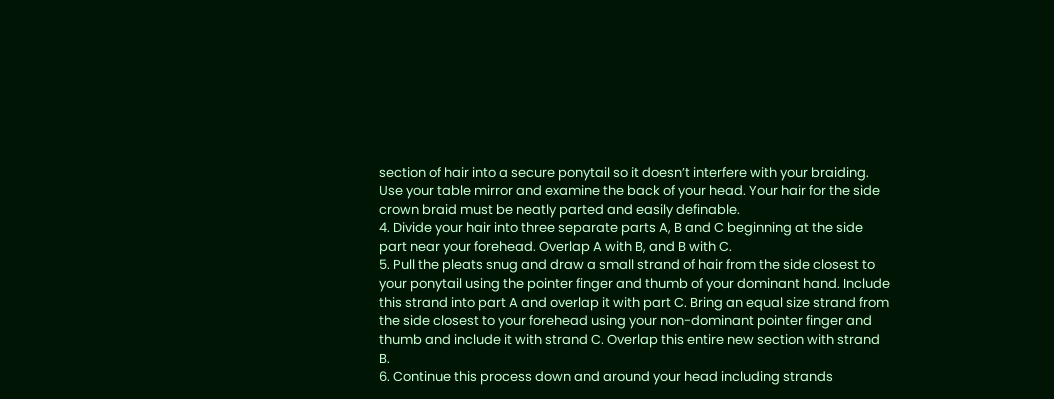section of hair into a secure ponytail so it doesn’t interfere with your braiding. Use your table mirror and examine the back of your head. Your hair for the side crown braid must be neatly parted and easily definable.
4. Divide your hair into three separate parts A, B and C beginning at the side part near your forehead. Overlap A with B, and B with C.
5. Pull the pleats snug and draw a small strand of hair from the side closest to your ponytail using the pointer finger and thumb of your dominant hand. Include this strand into part A and overlap it with part C. Bring an equal size strand from the side closest to your forehead using your non-dominant pointer finger and thumb and include it with strand C. Overlap this entire new section with strand B.
6. Continue this process down and around your head including strands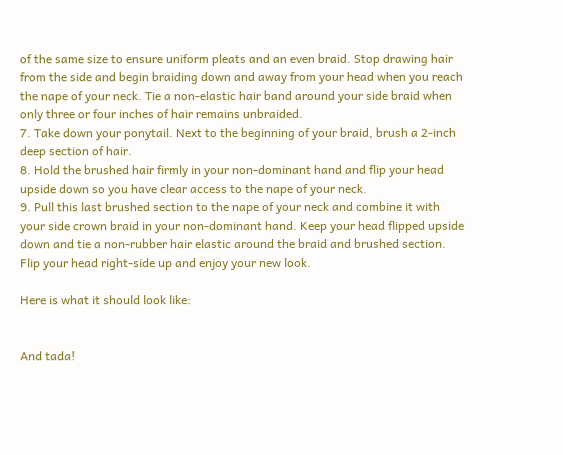of the same size to ensure uniform pleats and an even braid. Stop drawing hair from the side and begin braiding down and away from your head when you reach the nape of your neck. Tie a non-elastic hair band around your side braid when only three or four inches of hair remains unbraided.
7. Take down your ponytail. Next to the beginning of your braid, brush a 2-inch deep section of hair.
8. Hold the brushed hair firmly in your non-dominant hand and flip your head upside down so you have clear access to the nape of your neck.
9. Pull this last brushed section to the nape of your neck and combine it with your side crown braid in your non-dominant hand. Keep your head flipped upside down and tie a non-rubber hair elastic around the braid and brushed section. Flip your head right-side up and enjoy your new look.

Here is what it should look like:


And tada!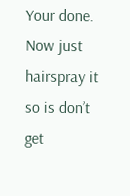Your done. Now just hairspray it so is don’t get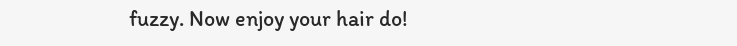fuzzy. Now enjoy your hair do!